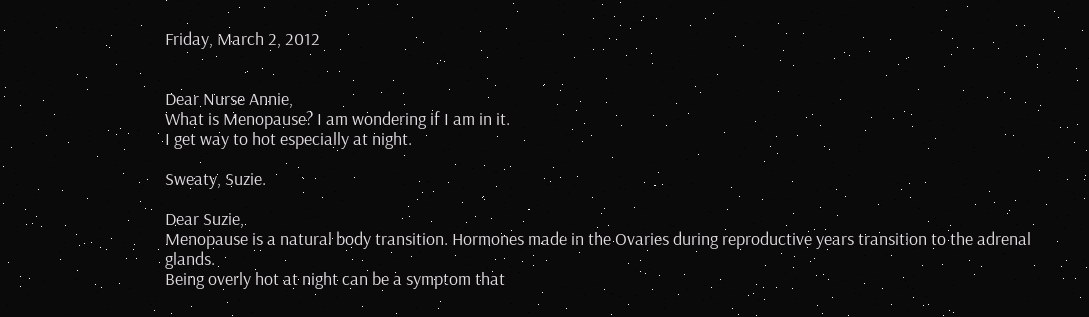Friday, March 2, 2012


Dear Nurse Annie,
What is Menopause? I am wondering if I am in it.
I get way to hot especially at night.

Sweaty, Suzie.

Dear Suzie,
Menopause is a natural body transition. Hormones made in the Ovaries during reproductive years transition to the adrenal glands.
Being overly hot at night can be a symptom that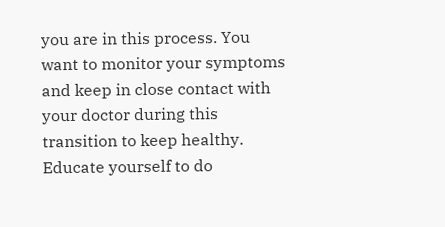you are in this process. You want to monitor your symptoms and keep in close contact with your doctor during this transition to keep healthy.
Educate yourself to do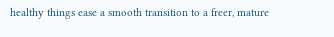healthy things ease a smooth transition to a freer, mature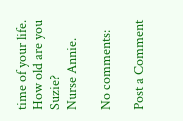time of your life.
How old are you Suzie?
Nurse Annie.

No comments:

Post a Comment